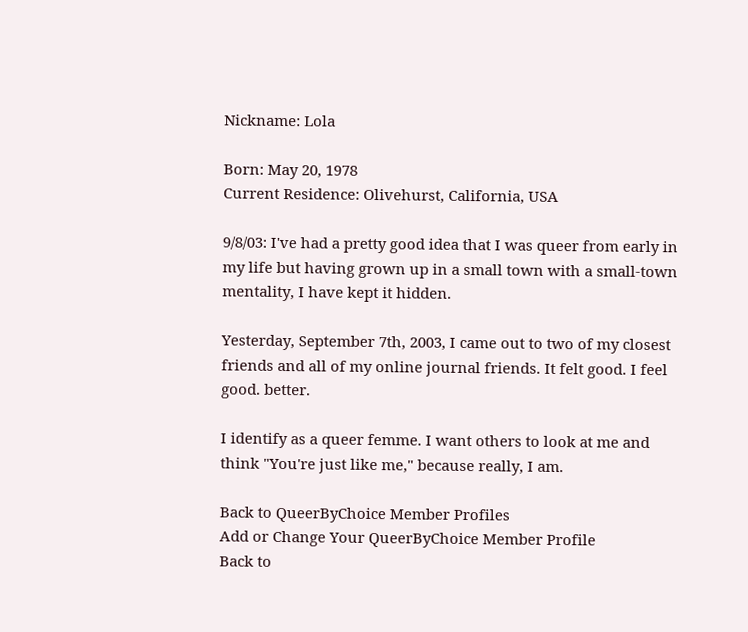Nickname: Lola

Born: May 20, 1978
Current Residence: Olivehurst, California, USA

9/8/03: I've had a pretty good idea that I was queer from early in my life but having grown up in a small town with a small-town mentality, I have kept it hidden.

Yesterday, September 7th, 2003, I came out to two of my closest friends and all of my online journal friends. It felt good. I feel good. better.

I identify as a queer femme. I want others to look at me and think "You're just like me," because really, I am.

Back to QueerByChoice Member Profiles
Add or Change Your QueerByChoice Member Profile
Back to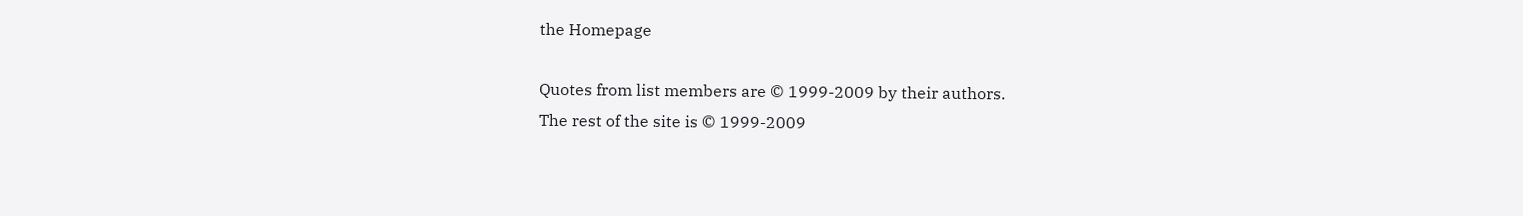the Homepage

Quotes from list members are © 1999-2009 by their authors.
The rest of the site is © 1999-2009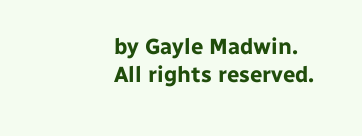by Gayle Madwin. All rights reserved.